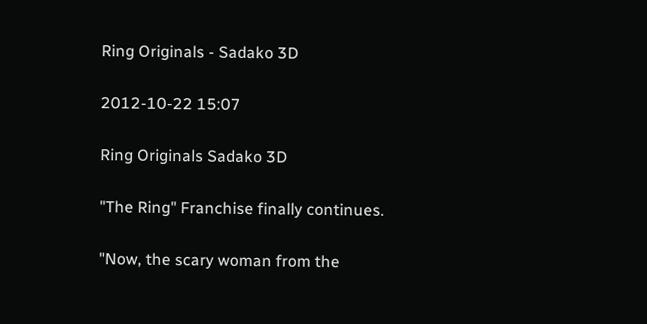Ring Originals - Sadako 3D

2012-10-22 15:07

Ring Originals Sadako 3D

"The Ring" Franchise finally continues.

"Now, the scary woman from the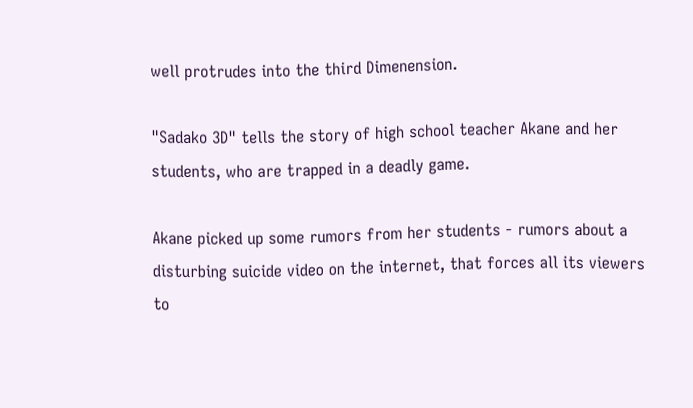well protrudes into the third Dimenension.

"Sadako 3D" tells the story of high school teacher Akane and her students, who are trapped in a deadly game.

Akane picked up some rumors from her students - rumors about a disturbing suicide video on the internet, that forces all its viewers to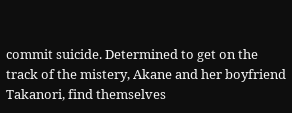commit suicide. Determined to get on the track of the mistery, Akane and her boyfriend Takanori, find themselves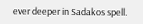ever deeper in Sadakos spell.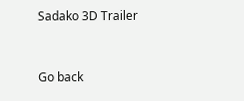Sadako 3D Trailer


Go back